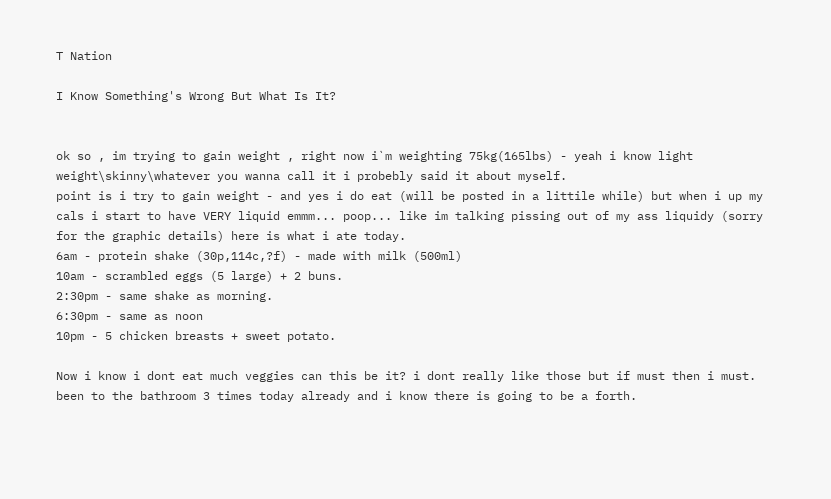T Nation

I Know Something's Wrong But What Is It?


ok so , im trying to gain weight , right now i`m weighting 75kg(165lbs) - yeah i know light weight\skinny\whatever you wanna call it i probebly said it about myself.
point is i try to gain weight - and yes i do eat (will be posted in a littile while) but when i up my cals i start to have VERY liquid emmm... poop... like im talking pissing out of my ass liquidy (sorry for the graphic details) here is what i ate today.
6am - protein shake (30p,114c,?f) - made with milk (500ml)
10am - scrambled eggs (5 large) + 2 buns.
2:30pm - same shake as morning.
6:30pm - same as noon
10pm - 5 chicken breasts + sweet potato.

Now i know i dont eat much veggies can this be it? i dont really like those but if must then i must. been to the bathroom 3 times today already and i know there is going to be a forth.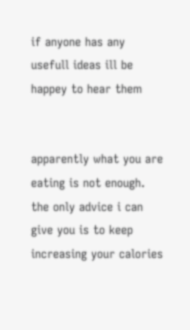if anyone has any usefull ideas ill be happey to hear them


apparently what you are eating is not enough. the only advice i can give you is to keep increasing your calories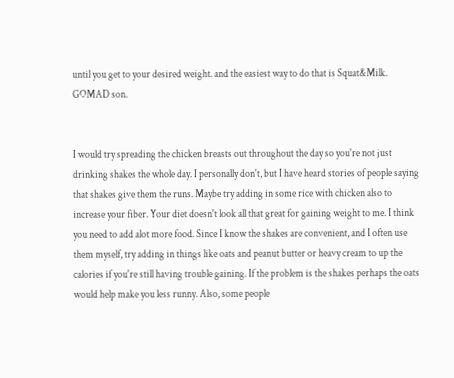until you get to your desired weight. and the easiest way to do that is Squat&Milk.
GOMAD son.


I would try spreading the chicken breasts out throughout the day so you're not just drinking shakes the whole day. I personally don't, but I have heard stories of people saying that shakes give them the runs. Maybe try adding in some rice with chicken also to increase your fiber. Your diet doesn't look all that great for gaining weight to me. I think you need to add alot more food. Since I know the shakes are convenient, and I often use them myself, try adding in things like oats and peanut butter or heavy cream to up the calories if you're still having trouble gaining. If the problem is the shakes perhaps the oats would help make you less runny. Also, some people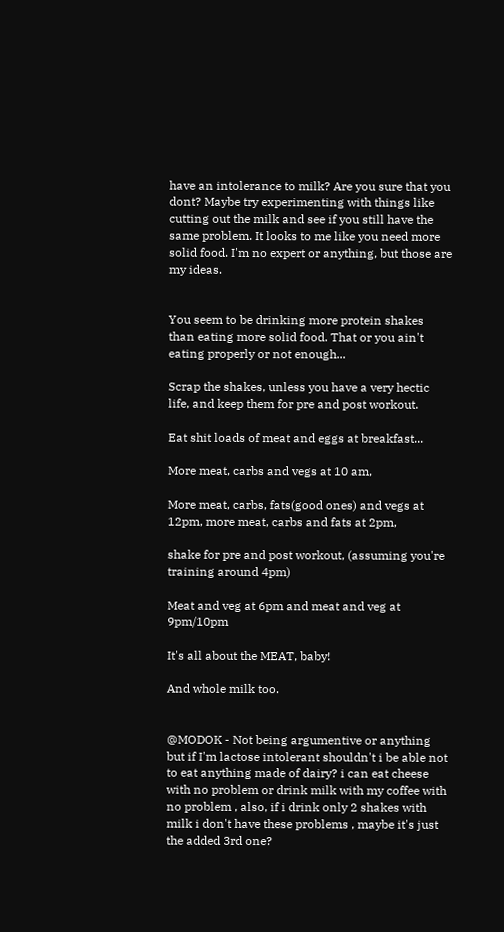have an intolerance to milk? Are you sure that you dont? Maybe try experimenting with things like cutting out the milk and see if you still have the same problem. It looks to me like you need more solid food. I'm no expert or anything, but those are my ideas.


You seem to be drinking more protein shakes than eating more solid food. That or you ain't eating properly or not enough...

Scrap the shakes, unless you have a very hectic life, and keep them for pre and post workout.

Eat shit loads of meat and eggs at breakfast...

More meat, carbs and vegs at 10 am,

More meat, carbs, fats(good ones) and vegs at 12pm, more meat, carbs and fats at 2pm,

shake for pre and post workout, (assuming you're training around 4pm)

Meat and veg at 6pm and meat and veg at 9pm/10pm

It's all about the MEAT, baby!

And whole milk too.


@MODOK - Not being argumentive or anything but if I'm lactose intolerant shouldn't i be able not to eat anything made of dairy? i can eat cheese with no problem or drink milk with my coffee with no problem , also, if i drink only 2 shakes with milk i don't have these problems , maybe it's just the added 3rd one?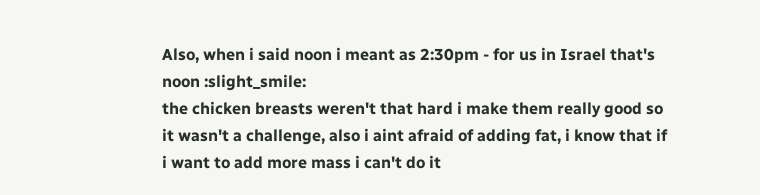Also, when i said noon i meant as 2:30pm - for us in Israel that's noon :slight_smile:
the chicken breasts weren't that hard i make them really good so it wasn't a challenge, also i aint afraid of adding fat, i know that if i want to add more mass i can't do it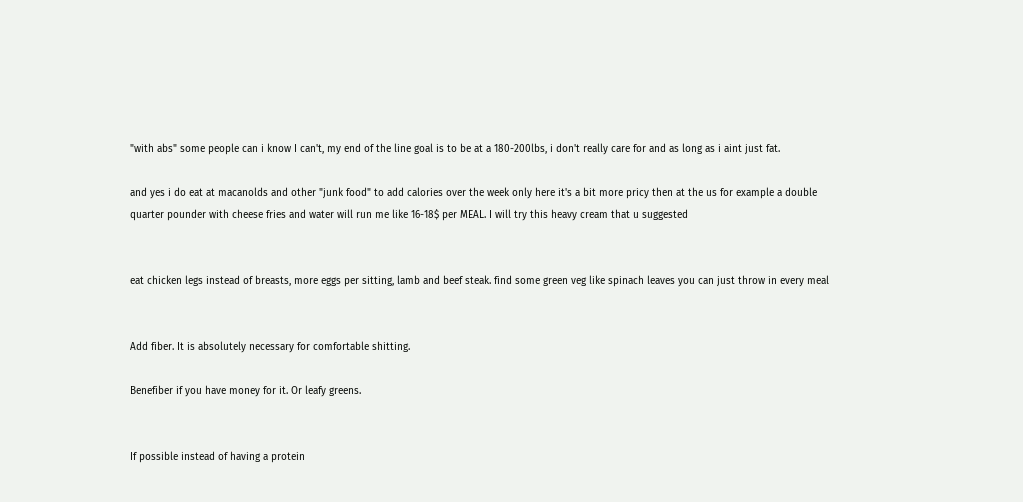"with abs" some people can i know I can't, my end of the line goal is to be at a 180-200lbs, i don't really care for and as long as i aint just fat.

and yes i do eat at macanolds and other "junk food" to add calories over the week only here it's a bit more pricy then at the us for example a double quarter pounder with cheese fries and water will run me like 16-18$ per MEAL. I will try this heavy cream that u suggested


eat chicken legs instead of breasts, more eggs per sitting, lamb and beef steak. find some green veg like spinach leaves you can just throw in every meal


Add fiber. It is absolutely necessary for comfortable shitting.

Benefiber if you have money for it. Or leafy greens.


If possible instead of having a protein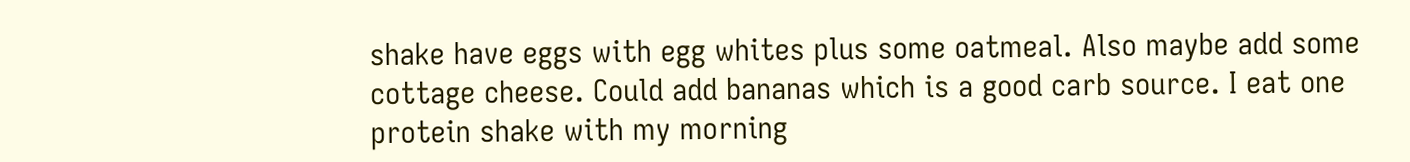shake have eggs with egg whites plus some oatmeal. Also maybe add some cottage cheese. Could add bananas which is a good carb source. I eat one protein shake with my morning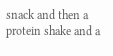snack and then a protein shake and a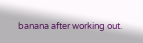banana after working out.